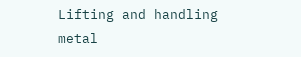Lifting and handling metal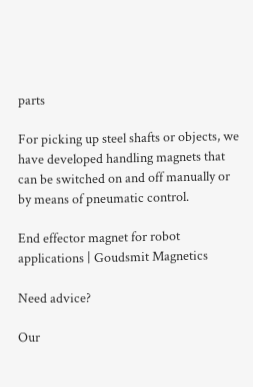parts

For picking up steel shafts or objects, we have developed handling magnets that can be switched on and off manually or by means of pneumatic control.

End effector magnet for robot applications | Goudsmit Magnetics

Need advice?

Our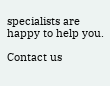specialists are happy to help you.

Contact us